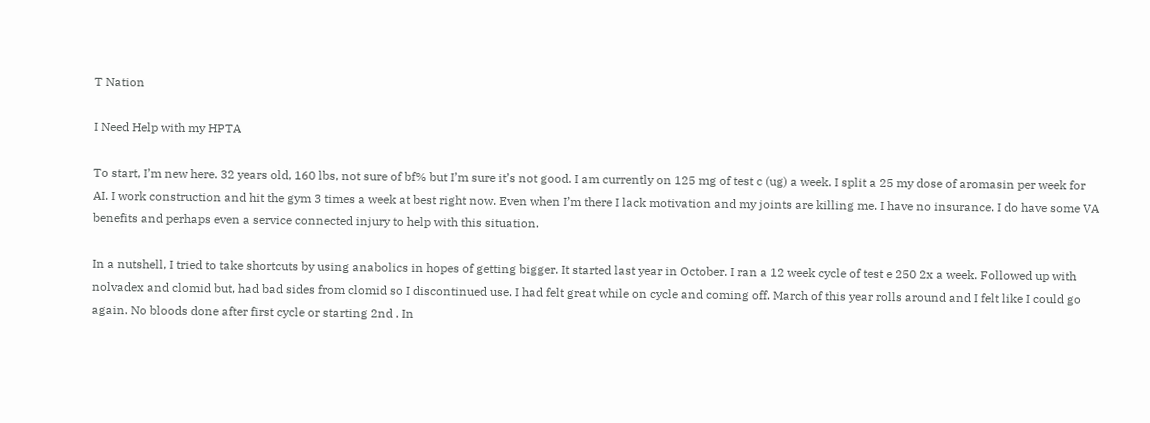T Nation

I Need Help with my HPTA

To start, I’m new here. 32 years old, 160 lbs, not sure of bf% but I’m sure it’s not good. I am currently on 125 mg of test c (ug) a week. I split a 25 my dose of aromasin per week for AI. I work construction and hit the gym 3 times a week at best right now. Even when I’m there I lack motivation and my joints are killing me. I have no insurance. I do have some VA benefits and perhaps even a service connected injury to help with this situation.

In a nutshell, I tried to take shortcuts by using anabolics in hopes of getting bigger. It started last year in October. I ran a 12 week cycle of test e 250 2x a week. Followed up with nolvadex and clomid but, had bad sides from clomid so I discontinued use. I had felt great while on cycle and coming off. March of this year rolls around and I felt like I could go again. No bloods done after first cycle or starting 2nd . In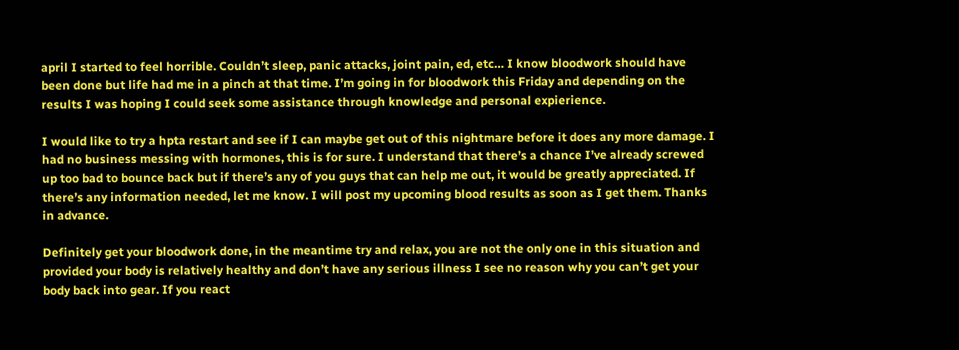april I started to feel horrible. Couldn’t sleep, panic attacks, joint pain, ed, etc… I know bloodwork should have been done but life had me in a pinch at that time. I’m going in for bloodwork this Friday and depending on the results I was hoping I could seek some assistance through knowledge and personal expierience.

I would like to try a hpta restart and see if I can maybe get out of this nightmare before it does any more damage. I had no business messing with hormones, this is for sure. I understand that there’s a chance I’ve already screwed up too bad to bounce back but if there’s any of you guys that can help me out, it would be greatly appreciated. If there’s any information needed, let me know. I will post my upcoming blood results as soon as I get them. Thanks in advance.

Definitely get your bloodwork done, in the meantime try and relax, you are not the only one in this situation and provided your body is relatively healthy and don’t have any serious illness I see no reason why you can’t get your body back into gear. If you react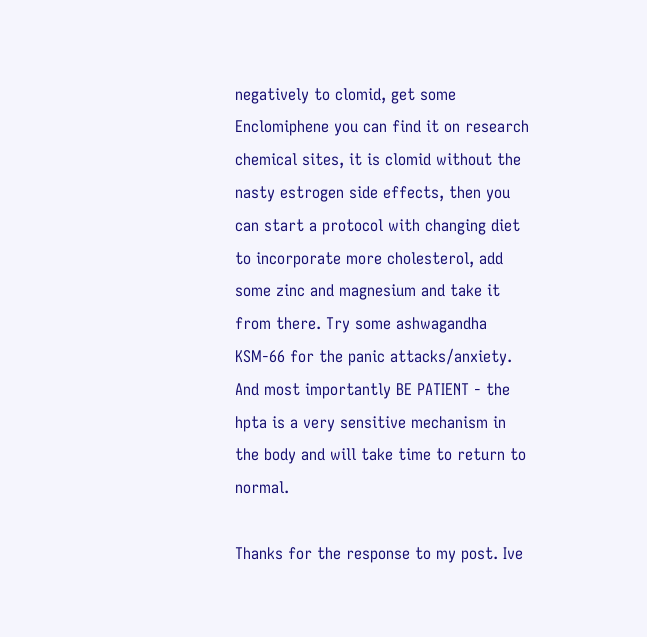negatively to clomid, get some Enclomiphene you can find it on research chemical sites, it is clomid without the nasty estrogen side effects, then you can start a protocol with changing diet to incorporate more cholesterol, add some zinc and magnesium and take it from there. Try some ashwagandha KSM-66 for the panic attacks/anxiety. And most importantly BE PATIENT - the hpta is a very sensitive mechanism in the body and will take time to return to normal.

Thanks for the response to my post. Ive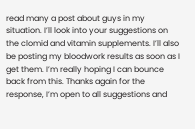read many a post about guys in my situation. I’ll look into your suggestions on the clomid and vitamin supplements. I’ll also be posting my bloodwork results as soon as I get them. I’m really hoping I can bounce back from this. Thanks again for the response, I’m open to all suggestions and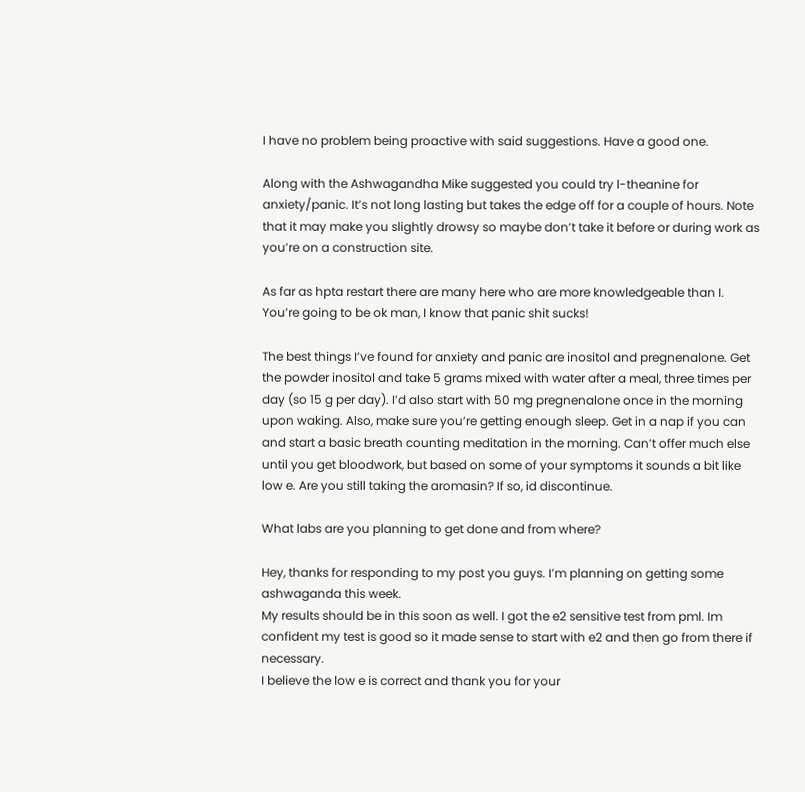I have no problem being proactive with said suggestions. Have a good one.

Along with the Ashwagandha Mike suggested you could try l-theanine for anxiety/panic. It’s not long lasting but takes the edge off for a couple of hours. Note that it may make you slightly drowsy so maybe don’t take it before or during work as you’re on a construction site.

As far as hpta restart there are many here who are more knowledgeable than I. You’re going to be ok man, I know that panic shit sucks!

The best things I’ve found for anxiety and panic are inositol and pregnenalone. Get the powder inositol and take 5 grams mixed with water after a meal, three times per day (so 15 g per day). I’d also start with 50 mg pregnenalone once in the morning upon waking. Also, make sure you’re getting enough sleep. Get in a nap if you can and start a basic breath counting meditation in the morning. Can’t offer much else until you get bloodwork, but based on some of your symptoms it sounds a bit like low e. Are you still taking the aromasin? If so, id discontinue.

What labs are you planning to get done and from where?

Hey, thanks for responding to my post you guys. I’m planning on getting some ashwaganda this week.
My results should be in this soon as well. I got the e2 sensitive test from pml. Im confident my test is good so it made sense to start with e2 and then go from there if necessary.
I believe the low e is correct and thank you for your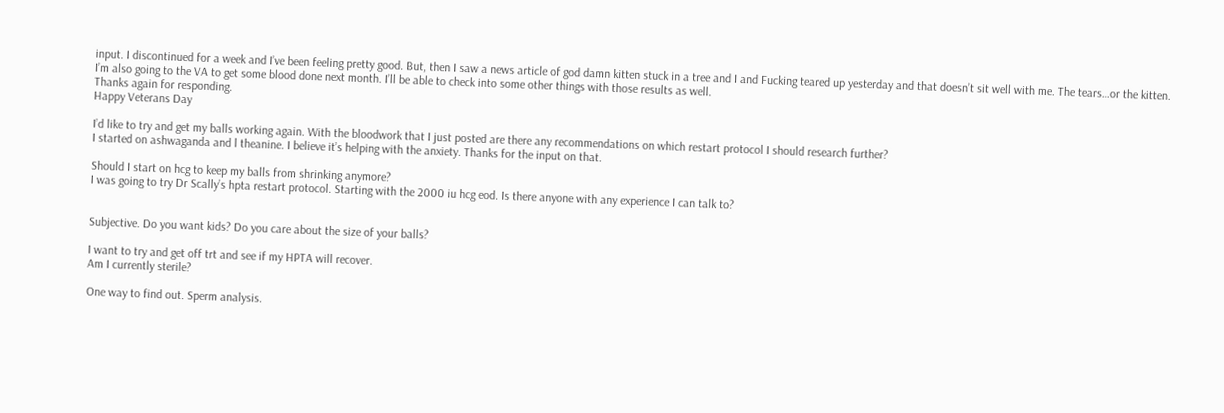input. I discontinued for a week and I’ve been feeling pretty good. But, then I saw a news article of god damn kitten stuck in a tree and I and Fucking teared up yesterday and that doesn’t sit well with me. The tears…or the kitten.
I’m also going to the VA to get some blood done next month. I’ll be able to check into some other things with those results as well.
Thanks again for responding.
Happy Veterans Day

I’d like to try and get my balls working again. With the bloodwork that I just posted are there any recommendations on which restart protocol I should research further?
I started on ashwaganda and l theanine. I believe it’s helping with the anxiety. Thanks for the input on that.

Should I start on hcg to keep my balls from shrinking anymore?
I was going to try Dr Scally’s hpta restart protocol. Starting with the 2000 iu hcg eod. Is there anyone with any experience I can talk to?


Subjective. Do you want kids? Do you care about the size of your balls?

I want to try and get off trt and see if my HPTA will recover.
Am I currently sterile?

One way to find out. Sperm analysis.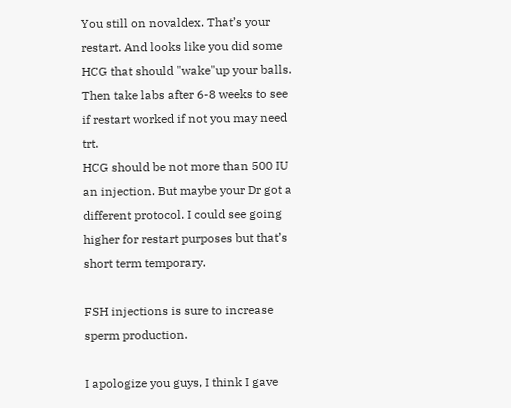You still on novaldex. That’s your restart. And looks like you did some HCG that should "wake"up your balls. Then take labs after 6-8 weeks to see if restart worked if not you may need trt.
HCG should be not more than 500 IU an injection. But maybe your Dr got a different protocol. I could see going higher for restart purposes but that’s short term temporary.

FSH injections is sure to increase sperm production.

I apologize you guys, I think I gave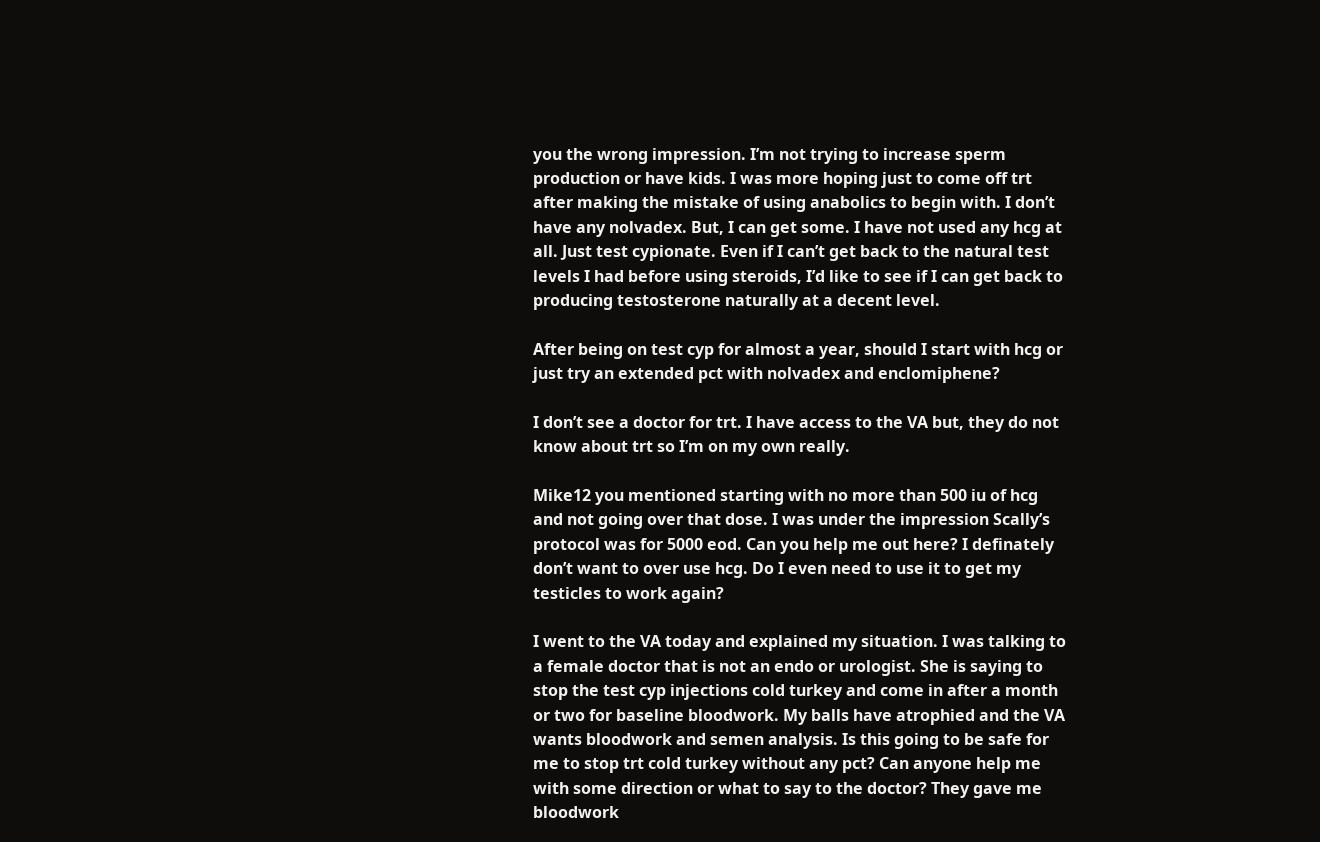you the wrong impression. I’m not trying to increase sperm production or have kids. I was more hoping just to come off trt after making the mistake of using anabolics to begin with. I don’t have any nolvadex. But, I can get some. I have not used any hcg at all. Just test cypionate. Even if I can’t get back to the natural test levels I had before using steroids, I’d like to see if I can get back to producing testosterone naturally at a decent level.

After being on test cyp for almost a year, should I start with hcg or just try an extended pct with nolvadex and enclomiphene?

I don’t see a doctor for trt. I have access to the VA but, they do not know about trt so I’m on my own really.

Mike12 you mentioned starting with no more than 500 iu of hcg and not going over that dose. I was under the impression Scally’s protocol was for 5000 eod. Can you help me out here? I definately don’t want to over use hcg. Do I even need to use it to get my testicles to work again?

I went to the VA today and explained my situation. I was talking to a female doctor that is not an endo or urologist. She is saying to stop the test cyp injections cold turkey and come in after a month or two for baseline bloodwork. My balls have atrophied and the VA wants bloodwork and semen analysis. Is this going to be safe for me to stop trt cold turkey without any pct? Can anyone help me with some direction or what to say to the doctor? They gave me bloodwork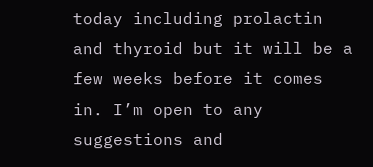today including prolactin and thyroid but it will be a few weeks before it comes in. I’m open to any suggestions and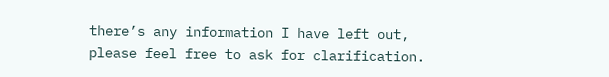there’s any information I have left out, please feel free to ask for clarification.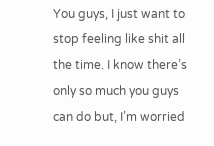You guys, I just want to stop feeling like shit all the time. I know there’s only so much you guys can do but, I’m worried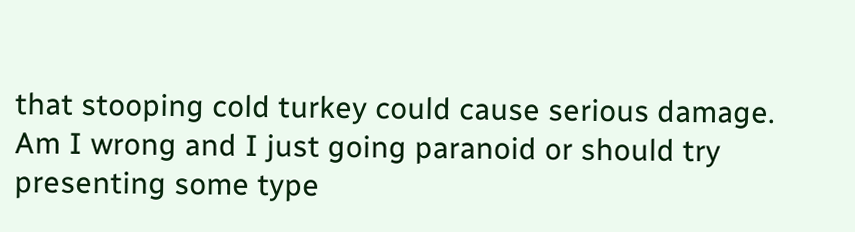that stooping cold turkey could cause serious damage. Am I wrong and I just going paranoid or should try presenting some type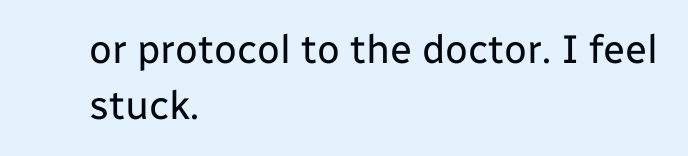or protocol to the doctor. I feel stuck.